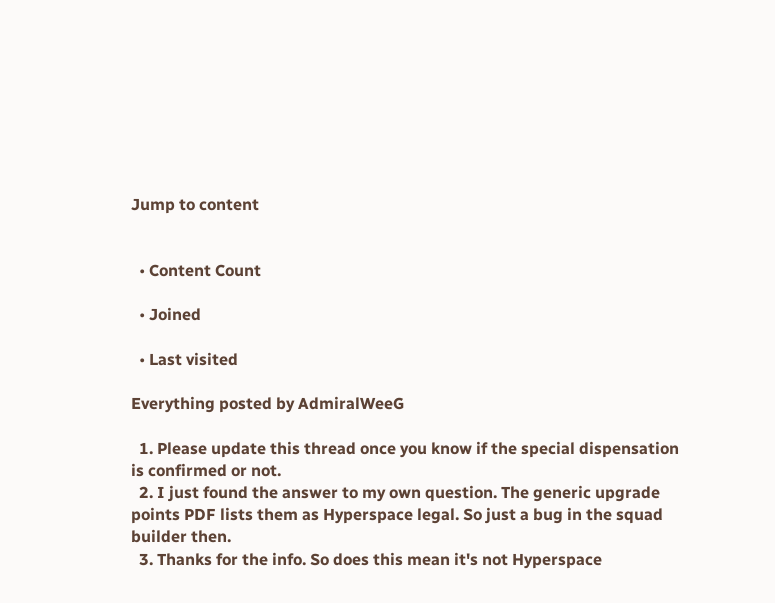Jump to content


  • Content Count

  • Joined

  • Last visited

Everything posted by AdmiralWeeG

  1. Please update this thread once you know if the special dispensation is confirmed or not.
  2. I just found the answer to my own question. The generic upgrade points PDF lists them as Hyperspace legal. So just a bug in the squad builder then.
  3. Thanks for the info. So does this mean it's not Hyperspace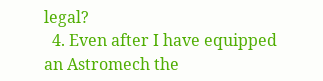legal?
  4. Even after I have equipped an Astromech the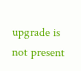upgrade is not present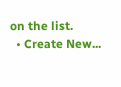on the list.
  • Create New...